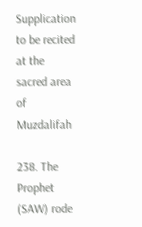Supplication to be recited at the sacred area of Muzdalifah

238. The Prophet (SAW) rode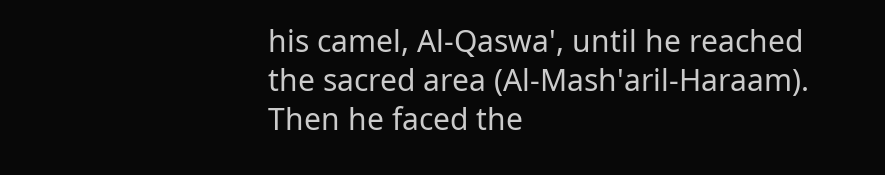his camel, Al-Qaswa', until he reached the sacred area (Al-Mash'aril-Haraam). Then he faced the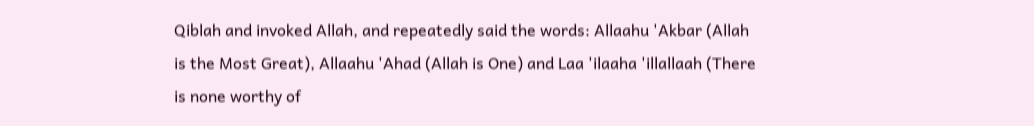Qiblah and invoked Allah, and repeatedly said the words: Allaahu 'Akbar (Allah is the Most Great), Allaahu 'Ahad (Allah is One) and Laa 'ilaaha 'illallaah (There is none worthy of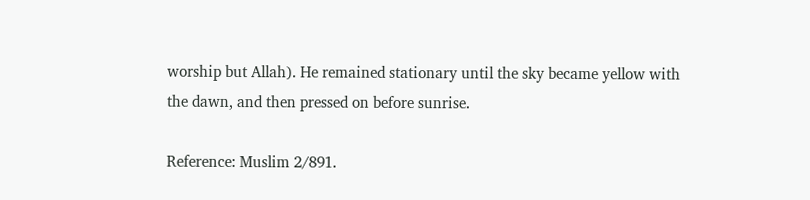worship but Allah). He remained stationary until the sky became yellow with the dawn, and then pressed on before sunrise.

Reference: Muslim 2/891.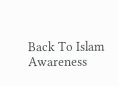Back To Islam Awareness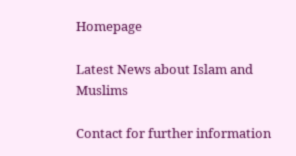Homepage

Latest News about Islam and Muslims

Contact for further information